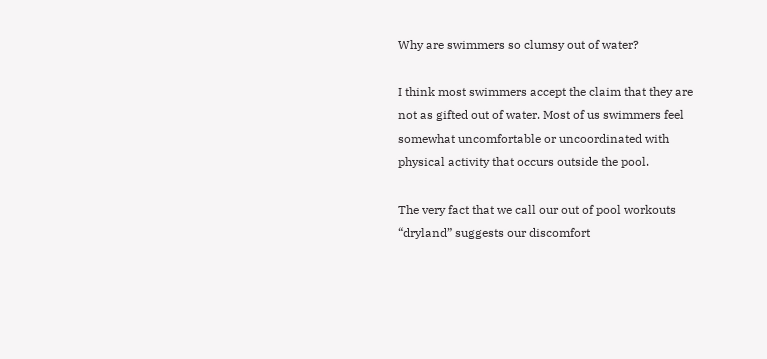Why are swimmers so clumsy out of water?

I think most swimmers accept the claim that they are not as gifted out of water. Most of us swimmers feel somewhat uncomfortable or uncoordinated with physical activity that occurs outside the pool.

The very fact that we call our out of pool workouts “dryland” suggests our discomfort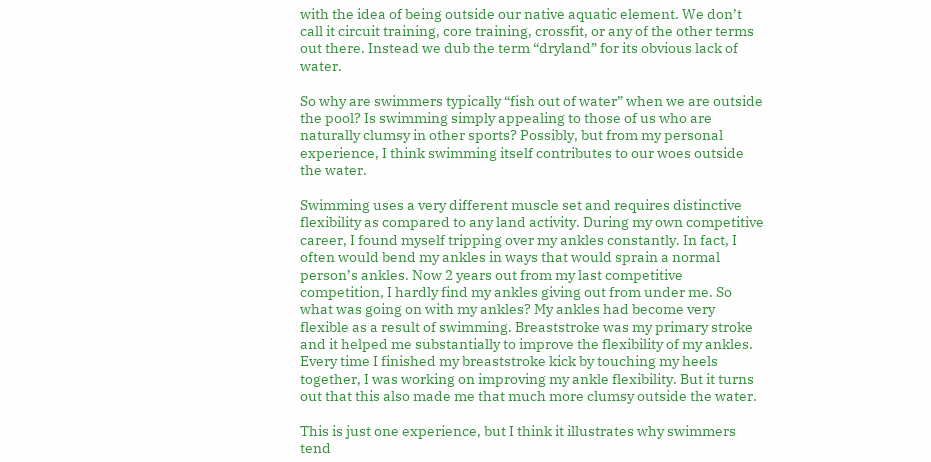with the idea of being outside our native aquatic element. We don’t call it circuit training, core training, crossfit, or any of the other terms out there. Instead we dub the term “dryland” for its obvious lack of water.

So why are swimmers typically “fish out of water” when we are outside the pool? Is swimming simply appealing to those of us who are naturally clumsy in other sports? Possibly, but from my personal experience, I think swimming itself contributes to our woes outside the water.

Swimming uses a very different muscle set and requires distinctive flexibility as compared to any land activity. During my own competitive career, I found myself tripping over my ankles constantly. In fact, I often would bend my ankles in ways that would sprain a normal person’s ankles. Now 2 years out from my last competitive competition, I hardly find my ankles giving out from under me. So what was going on with my ankles? My ankles had become very flexible as a result of swimming. Breaststroke was my primary stroke and it helped me substantially to improve the flexibility of my ankles. Every time I finished my breaststroke kick by touching my heels together, I was working on improving my ankle flexibility. But it turns out that this also made me that much more clumsy outside the water.

This is just one experience, but I think it illustrates why swimmers tend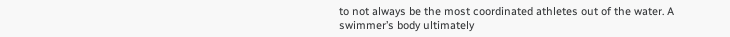to not always be the most coordinated athletes out of the water. A swimmer’s body ultimately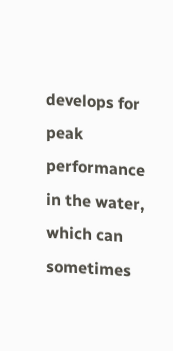develops for peak performance in the water, which can sometimes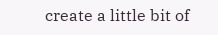create a little bit of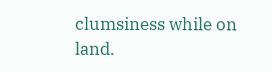clumsiness while on land.